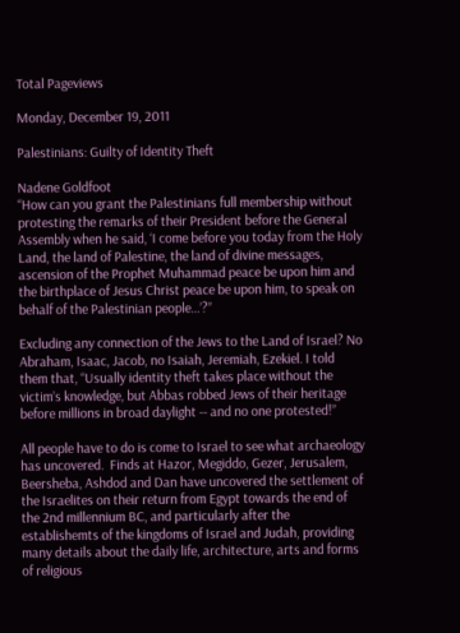Total Pageviews

Monday, December 19, 2011

Palestinians: Guilty of Identity Theft

Nadene Goldfoot
“How can you grant the Palestinians full membership without protesting the remarks of their President before the General Assembly when he said, ‘I come before you today from the Holy Land, the land of Palestine, the land of divine messages, ascension of the Prophet Muhammad peace be upon him and the birthplace of Jesus Christ peace be upon him, to speak on behalf of the Palestinian people…’?”

Excluding any connection of the Jews to the Land of Israel? No Abraham, Isaac, Jacob, no Isaiah, Jeremiah, Ezekiel. I told them that, “Usually identity theft takes place without the victim’s knowledge, but Abbas robbed Jews of their heritage before millions in broad daylight -- and no one protested!”

All people have to do is come to Israel to see what archaeology has uncovered.  Finds at Hazor, Megiddo, Gezer, Jerusalem, Beersheba, Ashdod and Dan have uncovered the settlement of the Israelites on their return from Egypt towards the end of the 2nd millennium BC, and particularly after the establishemts of the kingdoms of Israel and Judah, providing many details about the daily life, architecture, arts and forms of religious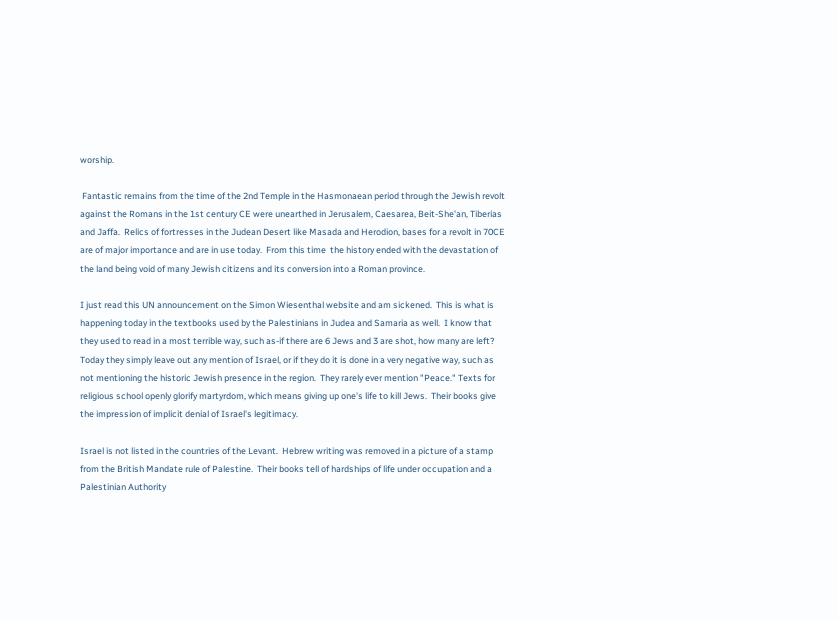worship.

 Fantastic remains from the time of the 2nd Temple in the Hasmonaean period through the Jewish revolt against the Romans in the 1st century CE were unearthed in Jerusalem, Caesarea, Beit-She'an, Tiberias and Jaffa.  Relics of fortresses in the Judean Desert like Masada and Herodion, bases for a revolt in 70CE are of major importance and are in use today.  From this time  the history ended with the devastation of the land being void of many Jewish citizens and its conversion into a Roman province.

I just read this UN announcement on the Simon Wiesenthal website and am sickened.  This is what is happening today in the textbooks used by the Palestinians in Judea and Samaria as well.  I know that they used to read in a most terrible way, such as-if there are 6 Jews and 3 are shot, how many are left?  Today they simply leave out any mention of Israel, or if they do it is done in a very negative way, such as not mentioning the historic Jewish presence in the region.  They rarely ever mention "Peace." Texts for religious school openly glorify martyrdom, which means giving up one's life to kill Jews.  Their books give the impression of implicit denial of Israel's legitimacy.

Israel is not listed in the countries of the Levant.  Hebrew writing was removed in a picture of a stamp from the British Mandate rule of Palestine.  Their books tell of hardships of life under occupation and a Palestinian Authority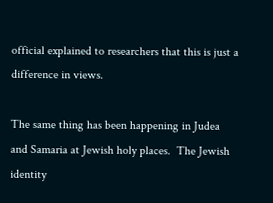official explained to researchers that this is just a difference in views.

The same thing has been happening in Judea and Samaria at Jewish holy places.  The Jewish identity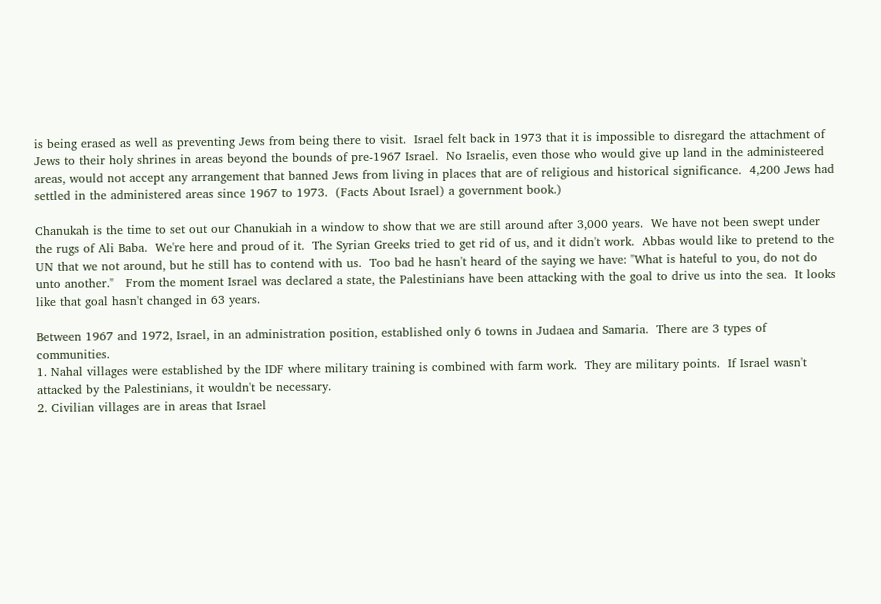is being erased as well as preventing Jews from being there to visit.  Israel felt back in 1973 that it is impossible to disregard the attachment of Jews to their holy shrines in areas beyond the bounds of pre-1967 Israel.  No Israelis, even those who would give up land in the administeered areas, would not accept any arrangement that banned Jews from living in places that are of religious and historical significance.  4,200 Jews had settled in the administered areas since 1967 to 1973.  (Facts About Israel) a government book.)

Chanukah is the time to set out our Chanukiah in a window to show that we are still around after 3,000 years.  We have not been swept under the rugs of Ali Baba.  We're here and proud of it.  The Syrian Greeks tried to get rid of us, and it didn't work.  Abbas would like to pretend to the UN that we not around, but he still has to contend with us.  Too bad he hasn't heard of the saying we have: "What is hateful to you, do not do unto another."   From the moment Israel was declared a state, the Palestinians have been attacking with the goal to drive us into the sea.  It looks like that goal hasn't changed in 63 years.

Between 1967 and 1972, Israel, in an administration position, established only 6 towns in Judaea and Samaria.  There are 3 types of communities.
1. Nahal villages were established by the IDF where military training is combined with farm work.  They are military points.  If Israel wasn't attacked by the Palestinians, it wouldn't be necessary.
2. Civilian villages are in areas that Israel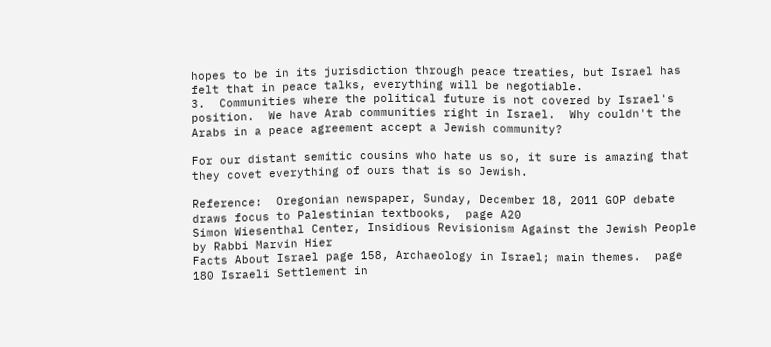hopes to be in its jurisdiction through peace treaties, but Israel has felt that in peace talks, everything will be negotiable.
3.  Communities where the political future is not covered by Israel's position.  We have Arab communities right in Israel.  Why couldn't the Arabs in a peace agreement accept a Jewish community?

For our distant semitic cousins who hate us so, it sure is amazing that they covet everything of ours that is so Jewish.

Reference:  Oregonian newspaper, Sunday, December 18, 2011 GOP debate draws focus to Palestinian textbooks,  page A20
Simon Wiesenthal Center, Insidious Revisionism Against the Jewish People by Rabbi Marvin Hier
Facts About Israel page 158, Archaeology in Israel; main themes.  page 180 Israeli Settlement in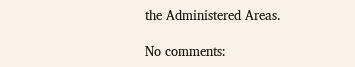the Administered Areas.

No comments: